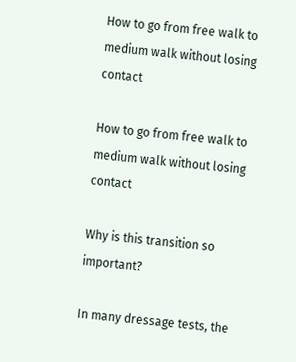How to go from free walk to medium walk without losing contact

How to go from free walk to medium walk without losing contact

Why is this transition so important?

In many dressage tests, the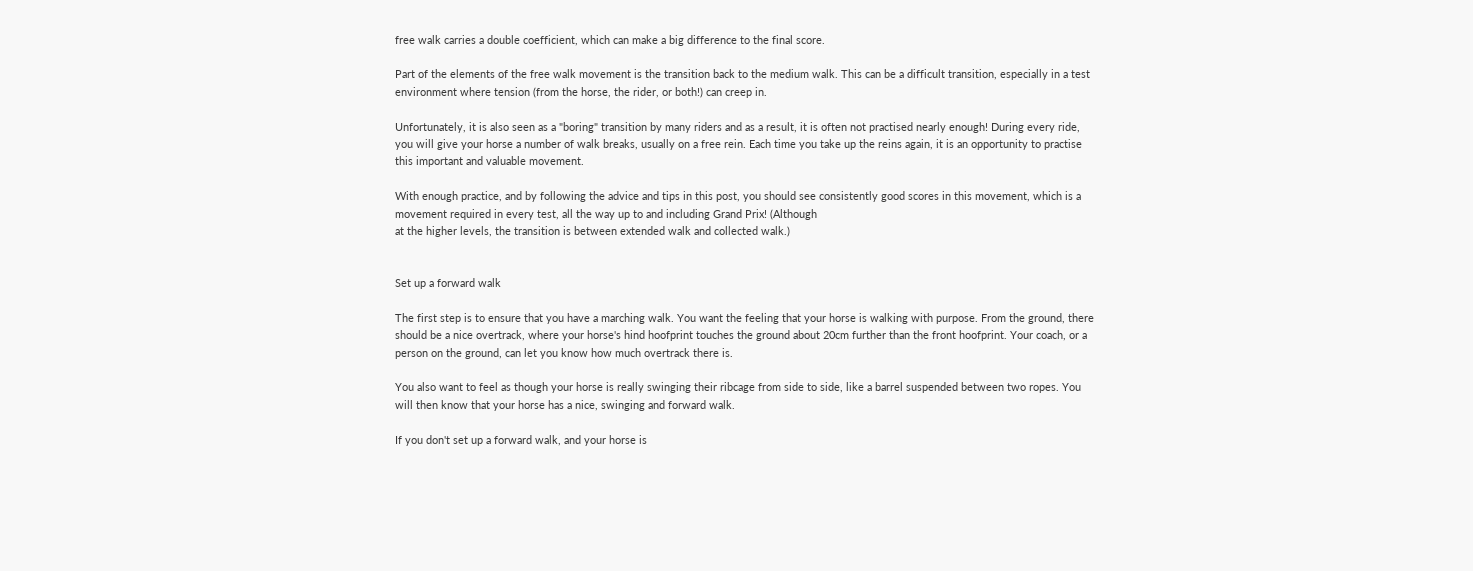free walk carries a double coefficient, which can make a big difference to the final score.

Part of the elements of the free walk movement is the transition back to the medium walk. This can be a difficult transition, especially in a test environment where tension (from the horse, the rider, or both!) can creep in.

Unfortunately, it is also seen as a "boring" transition by many riders and as a result, it is often not practised nearly enough! During every ride, you will give your horse a number of walk breaks, usually on a free rein. Each time you take up the reins again, it is an opportunity to practise this important and valuable movement.

With enough practice, and by following the advice and tips in this post, you should see consistently good scores in this movement, which is a movement required in every test, all the way up to and including Grand Prix! (Although
at the higher levels, the transition is between extended walk and collected walk.)


Set up a forward walk

The first step is to ensure that you have a marching walk. You want the feeling that your horse is walking with purpose. From the ground, there should be a nice overtrack, where your horse's hind hoofprint touches the ground about 20cm further than the front hoofprint. Your coach, or a person on the ground, can let you know how much overtrack there is.

You also want to feel as though your horse is really swinging their ribcage from side to side, like a barrel suspended between two ropes. You will then know that your horse has a nice, swinging and forward walk.

If you don't set up a forward walk, and your horse is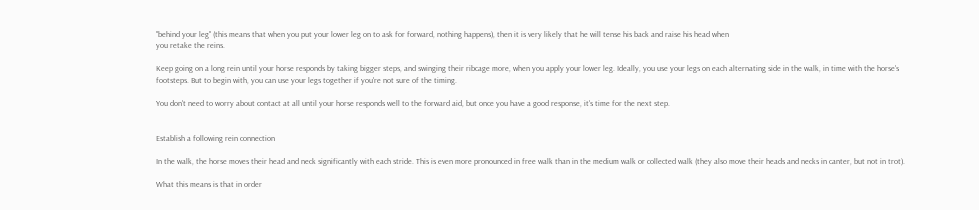"behind your leg" (this means that when you put your lower leg on to ask for forward, nothing happens), then it is very likely that he will tense his back and raise his head when
you retake the reins.

Keep going on a long rein until your horse responds by taking bigger steps, and swinging their ribcage more, when you apply your lower leg. Ideally, you use your legs on each alternating side in the walk, in time with the horse's
footsteps. But to begin with, you can use your legs together if you're not sure of the timing.

You don't need to worry about contact at all until your horse responds well to the forward aid, but once you have a good response, it's time for the next step.


Establish a following rein connection

In the walk, the horse moves their head and neck significantly with each stride. This is even more pronounced in free walk than in the medium walk or collected walk (they also move their heads and necks in canter, but not in trot).

What this means is that in order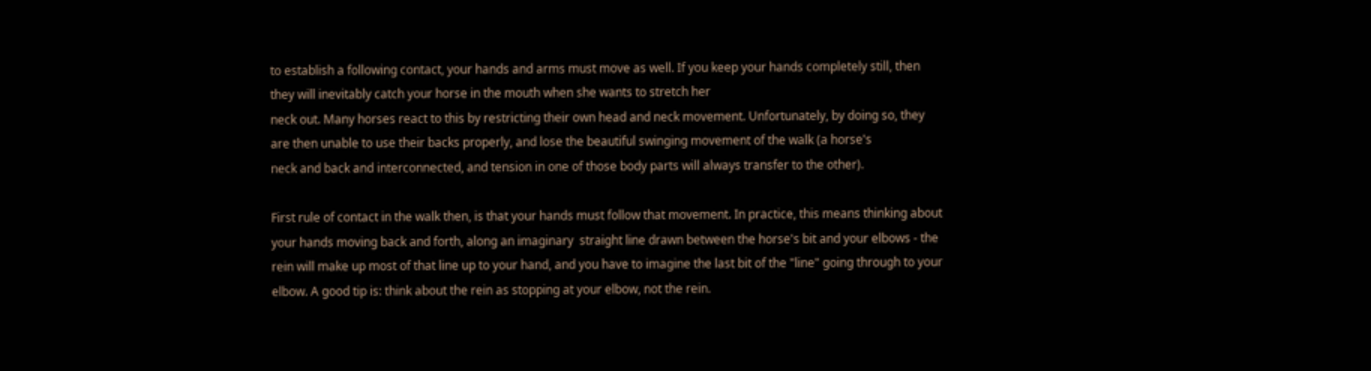to establish a following contact, your hands and arms must move as well. If you keep your hands completely still, then they will inevitably catch your horse in the mouth when she wants to stretch her
neck out. Many horses react to this by restricting their own head and neck movement. Unfortunately, by doing so, they are then unable to use their backs properly, and lose the beautiful swinging movement of the walk (a horse's
neck and back and interconnected, and tension in one of those body parts will always transfer to the other).

First rule of contact in the walk then, is that your hands must follow that movement. In practice, this means thinking about your hands moving back and forth, along an imaginary  straight line drawn between the horse's bit and your elbows - the rein will make up most of that line up to your hand, and you have to imagine the last bit of the "line" going through to your elbow. A good tip is: think about the rein as stopping at your elbow, not the rein.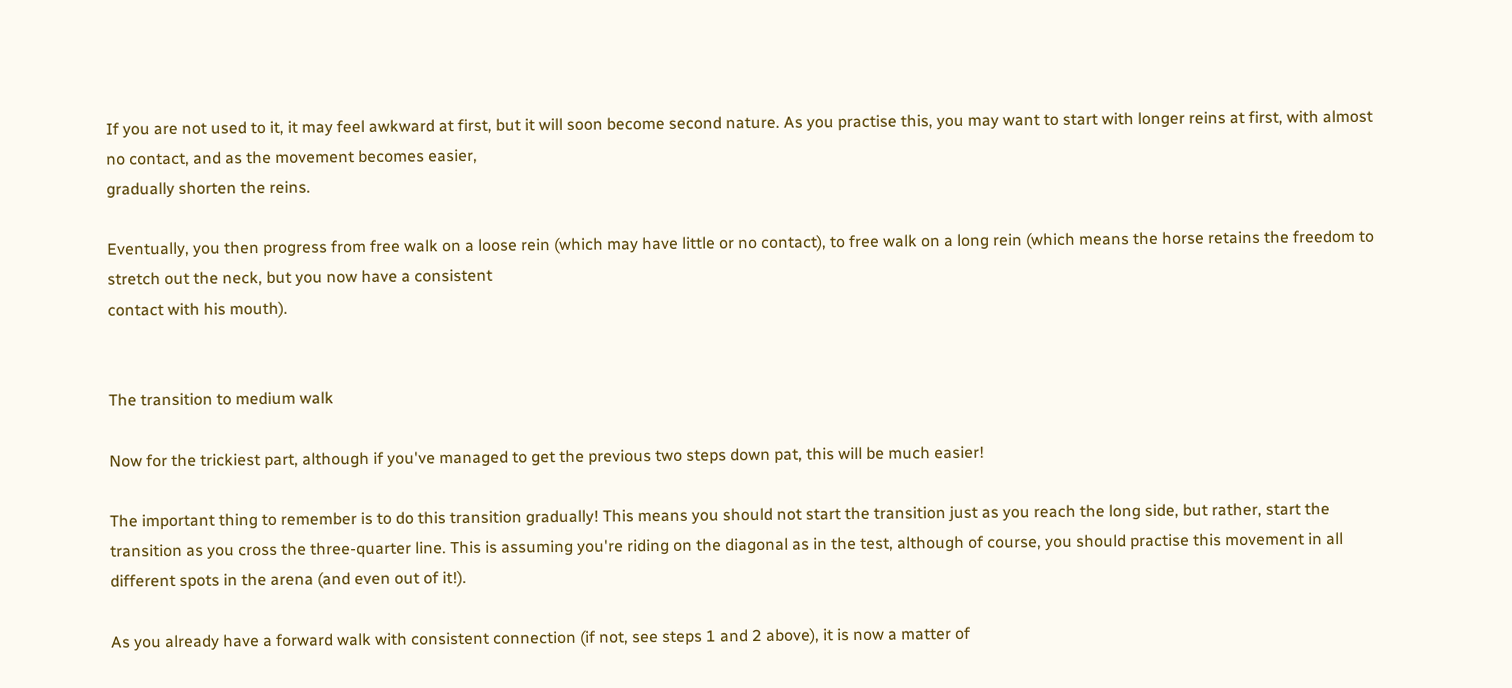If you are not used to it, it may feel awkward at first, but it will soon become second nature. As you practise this, you may want to start with longer reins at first, with almost no contact, and as the movement becomes easier,
gradually shorten the reins.

Eventually, you then progress from free walk on a loose rein (which may have little or no contact), to free walk on a long rein (which means the horse retains the freedom to stretch out the neck, but you now have a consistent
contact with his mouth).


The transition to medium walk

Now for the trickiest part, although if you've managed to get the previous two steps down pat, this will be much easier!

The important thing to remember is to do this transition gradually! This means you should not start the transition just as you reach the long side, but rather, start the transition as you cross the three-quarter line. This is assuming you're riding on the diagonal as in the test, although of course, you should practise this movement in all different spots in the arena (and even out of it!).

As you already have a forward walk with consistent connection (if not, see steps 1 and 2 above), it is now a matter of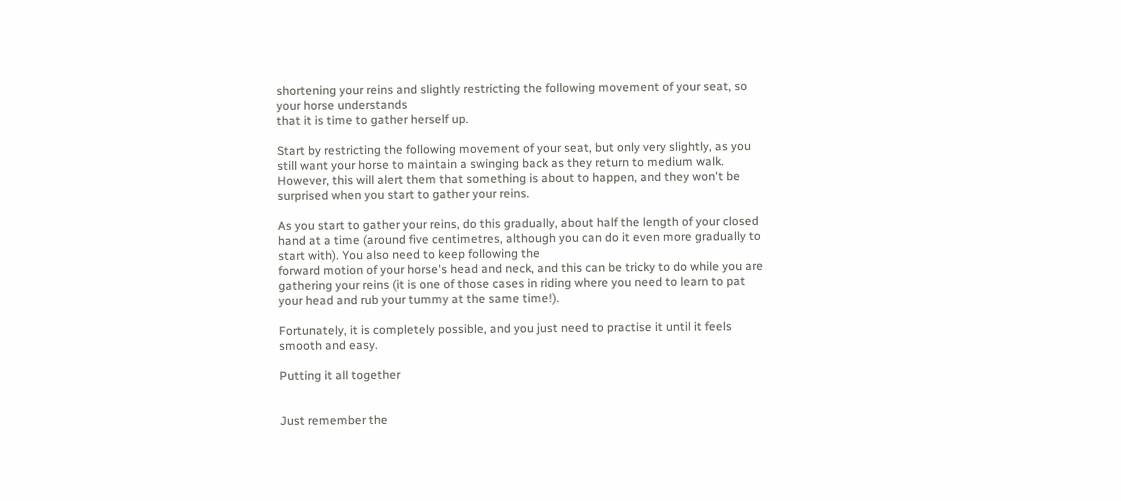shortening your reins and slightly restricting the following movement of your seat, so your horse understands
that it is time to gather herself up.

Start by restricting the following movement of your seat, but only very slightly, as you still want your horse to maintain a swinging back as they return to medium walk. However, this will alert them that something is about to happen, and they won't be surprised when you start to gather your reins.

As you start to gather your reins, do this gradually, about half the length of your closed hand at a time (around five centimetres, although you can do it even more gradually to start with). You also need to keep following the
forward motion of your horse's head and neck, and this can be tricky to do while you are gathering your reins (it is one of those cases in riding where you need to learn to pat your head and rub your tummy at the same time!).

Fortunately, it is completely possible, and you just need to practise it until it feels smooth and easy.

Putting it all together


Just remember the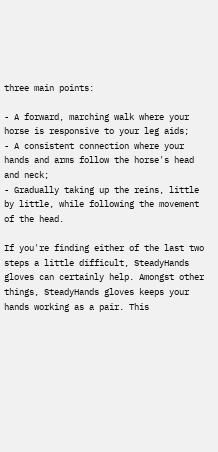three main points:

- A forward, marching walk where your horse is responsive to your leg aids;
- A consistent connection where your hands and arms follow the horse's head and neck;
- Gradually taking up the reins, little by little, while following the movement of the head.

If you're finding either of the last two steps a little difficult, SteadyHands gloves can certainly help. Amongst other things, SteadyHands gloves keeps your hands working as a pair. This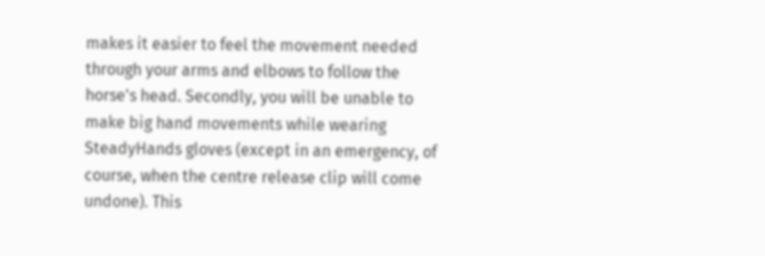makes it easier to feel the movement needed through your arms and elbows to follow the horse's head. Secondly, you will be unable to make big hand movements while wearing SteadyHands gloves (except in an emergency, of course, when the centre release clip will come undone). This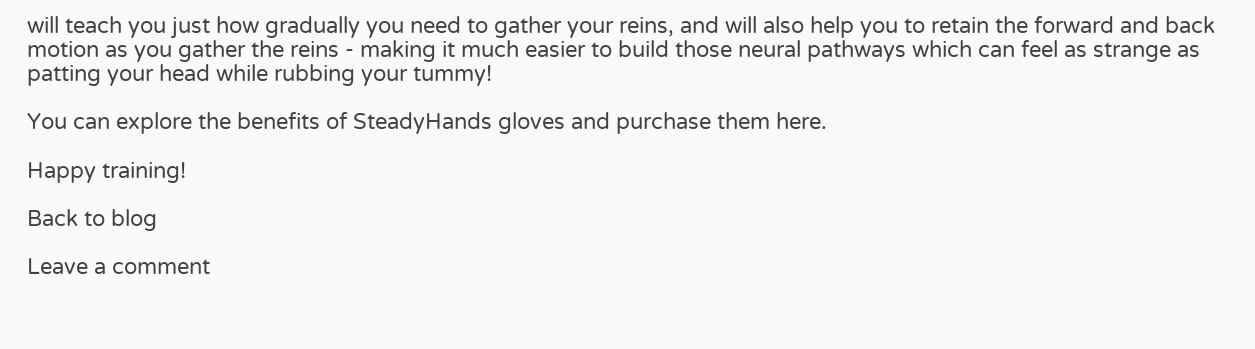will teach you just how gradually you need to gather your reins, and will also help you to retain the forward and back motion as you gather the reins - making it much easier to build those neural pathways which can feel as strange as patting your head while rubbing your tummy!

You can explore the benefits of SteadyHands gloves and purchase them here.

Happy training!

Back to blog

Leave a comment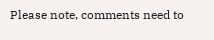Please note, comments need to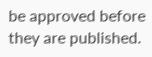be approved before they are published.